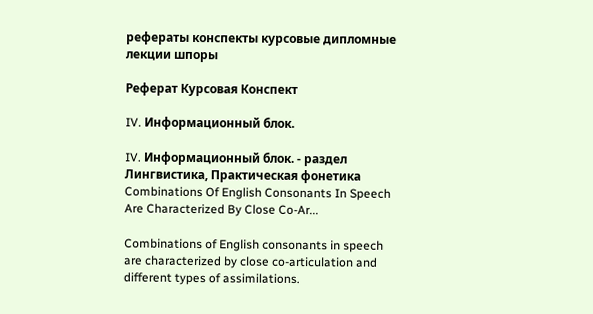рефераты конспекты курсовые дипломные лекции шпоры

Реферат Курсовая Конспект

IV. Информационный блок.

IV. Информационный блок. - раздел Лингвистика, Практическая фонетика Combinations Of English Consonants In Speech Are Characterized By Close Co-Ar...

Combinations of English consonants in speech are characterized by close co-articulation and different types of assimilations.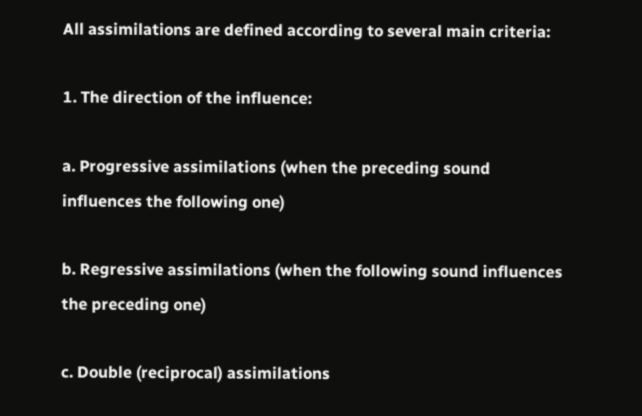All assimilations are defined according to several main criteria:

1. The direction of the influence:

a. Progressive assimilations (when the preceding sound influences the following one)

b. Regressive assimilations (when the following sound influences the preceding one)

c. Double (reciprocal) assimilations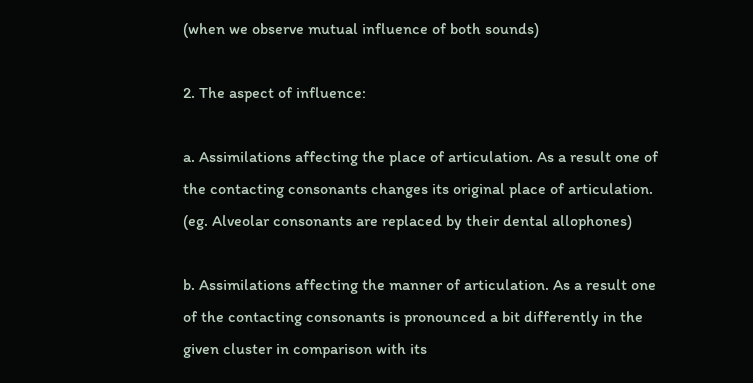(when we observe mutual influence of both sounds)

2. The aspect of influence:

a. Assimilations affecting the place of articulation. As a result one of the contacting consonants changes its original place of articulation. (eg. Alveolar consonants are replaced by their dental allophones)

b. Assimilations affecting the manner of articulation. As a result one of the contacting consonants is pronounced a bit differently in the given cluster in comparison with its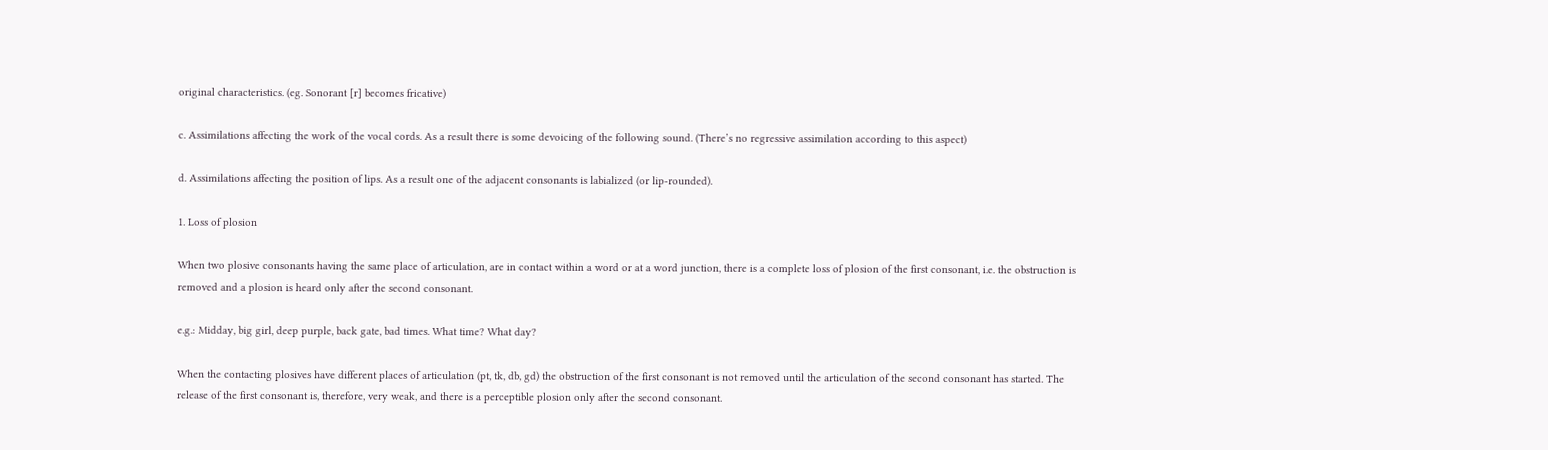original characteristics. (eg. Sonorant [r] becomes fricative)

c. Assimilations affecting the work of the vocal cords. As a result there is some devoicing of the following sound. (There’s no regressive assimilation according to this aspect)

d. Assimilations affecting the position of lips. As a result one of the adjacent consonants is labialized (or lip-rounded).

1. Loss of plosion

When two plosive consonants having the same place of articulation, are in contact within a word or at a word junction, there is a complete loss of plosion of the first consonant, i.e. the obstruction is removed and a plosion is heard only after the second consonant.

e.g.: Midday, big girl, deep purple, back gate, bad times. What time? What day?

When the contacting plosives have different places of articulation (pt, tk, db, gd) the obstruction of the first consonant is not removed until the articulation of the second consonant has started. The release of the first consonant is, therefore, very weak, and there is a perceptible plosion only after the second consonant.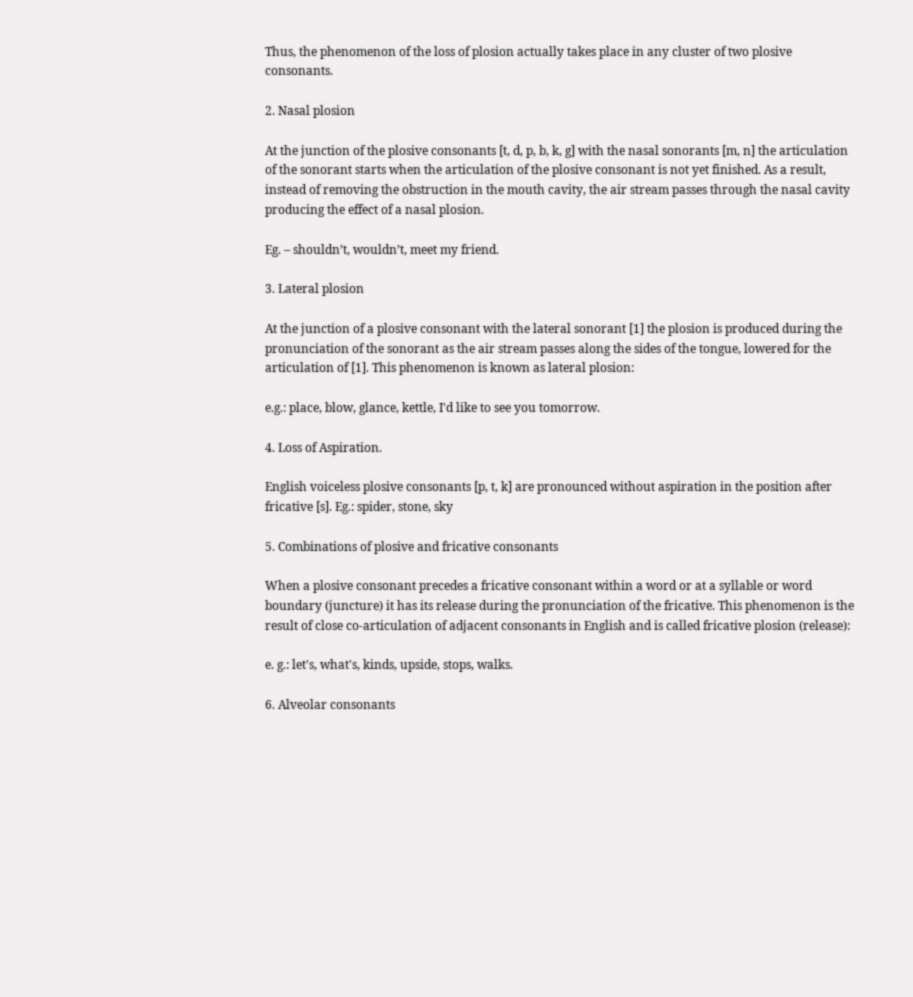Thus, the phenomenon of the loss of plosion actually takes place in any cluster of two plosive consonants.

2. Nasal plosion

At the junction of the plosive consonants [t, d, p, b, k, g] with the nasal sonorants [m, n] the articulation of the sonorant starts when the articulation of the plosive consonant is not yet finished. As a result, instead of removing the obstruction in the mouth cavity, the air stream passes through the nasal cavity producing the effect of a nasal plosion.

Eg. – shouldn’t, wouldn’t, meet my friend.

3. Lateral plosion

At the junction of a plosive consonant with the lateral sonorant [1] the plosion is produced during the pronunciation of the sonorant as the air stream passes along the sides of the tongue, lowered for the articulation of [1]. This phenomenon is known as lateral plosion:

e.g.: place, blow, glance, kettle, I'd like to see you tomorrow.

4. Loss of Aspiration.

English voiceless plosive consonants [p, t, k] are pronounced without aspiration in the position after fricative [s]. Eg.: spider, stone, sky

5. Combinations of plosive and fricative consonants

When a plosive consonant precedes a fricative consonant within a word or at a syllable or word boundary (juncture) it has its release during the pronunciation of the fricative. This phenomenon is the result of close co-articulation of adjacent consonants in English and is called fricative plosion (release):

e. g.: let's, what's, kinds, upside, stops, walks.

6. Alveolar consonants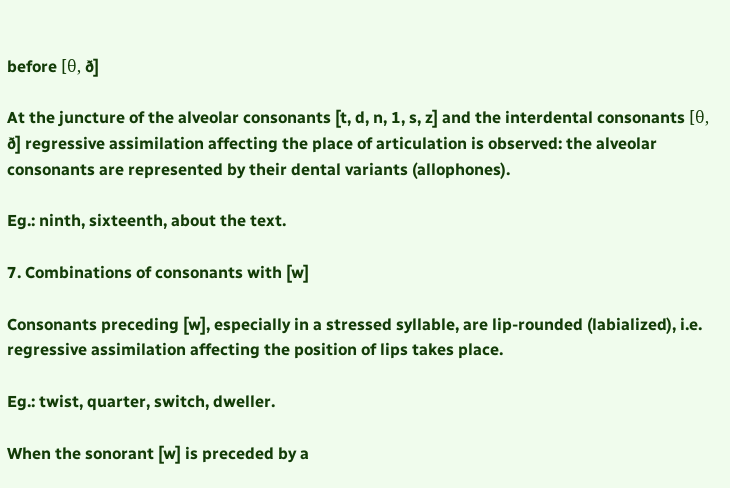before [θ, ð]

At the juncture of the alveolar consonants [t, d, n, 1, s, z] and the interdental consonants [θ, ð] regressive assimilation affecting the place of articulation is observed: the alveolar consonants are represented by their dental variants (allophones).

Eg.: ninth, sixteenth, about the text.

7. Combinations of consonants with [w]

Consonants preceding [w], especially in a stressed syllable, are lip-rounded (labialized), i.e. regressive assimilation affecting the position of lips takes place.

Eg.: twist, quarter, switch, dweller.

When the sonorant [w] is preceded by a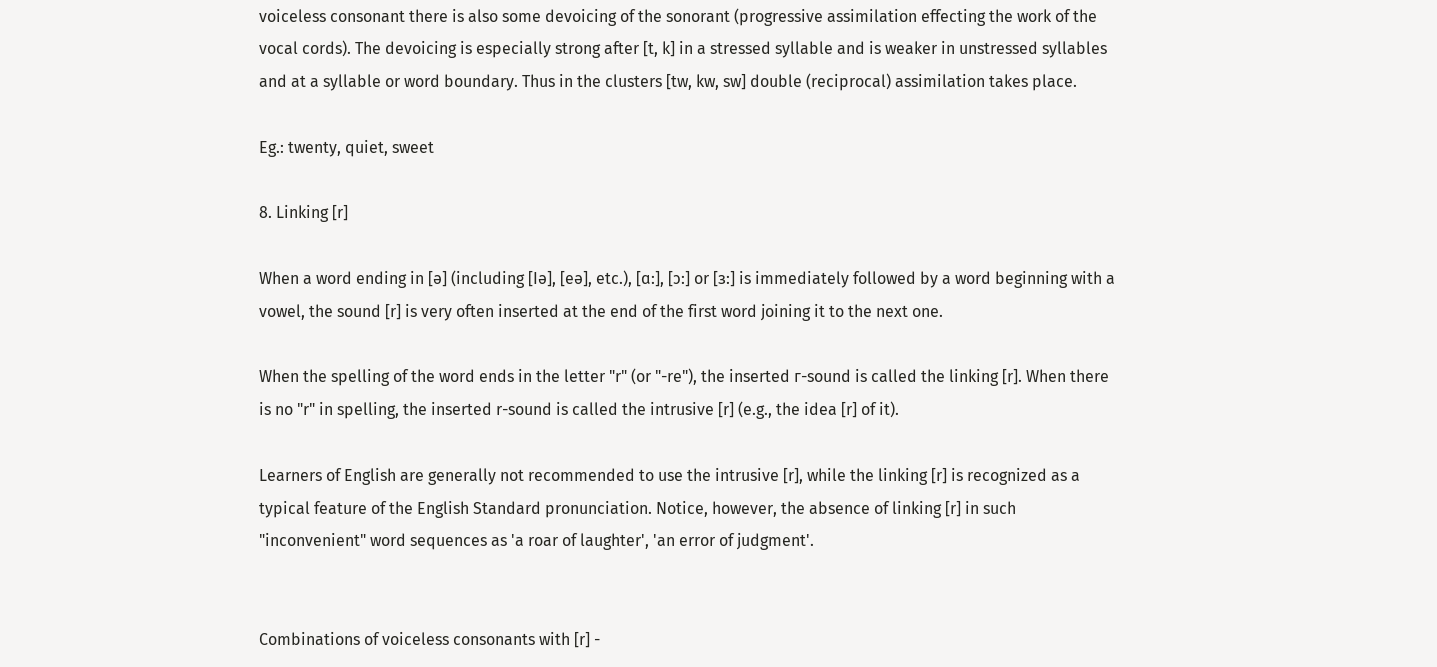voiceless consonant there is also some devoicing of the sonorant (progressive assimilation effecting the work of the vocal cords). The devoicing is especially strong after [t, k] in a stressed syllable and is weaker in unstressed syllables and at a syllable or word boundary. Thus in the clusters [tw, kw, sw] double (reciprocal) assimilation takes place.

Eg.: twenty, quiet, sweet

8. Linking [r]

When a word ending in [ə] (including [Iə], [еə], etc.), [ɑ:], [ɔ:] or [з:] is immediately followed by a word beginning with a vowel, the sound [r] is very often inserted at the end of the first word joining it to the next one.

When the spelling of the word ends in the letter "r" (or "-re"), the inserted г-sound is called the linking [r]. When there is no "r" in spelling, the inserted r-sound is called the intrusive [r] (e.g., the idea [r] of it).

Learners of English are generally not recommended to use the intrusive [r], while the linking [r] is recognized as a typical feature of the English Standard pronunciation. Notice, however, the absence of linking [r] in such "inconvenient" word sequences as 'a roar of laughter', 'an error of judgment'.


Combinations of voiceless consonants with [r] -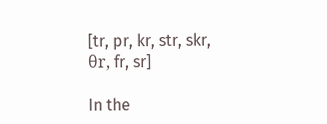[tr, pr, kr, str, skr, θr, fr, sr]

In the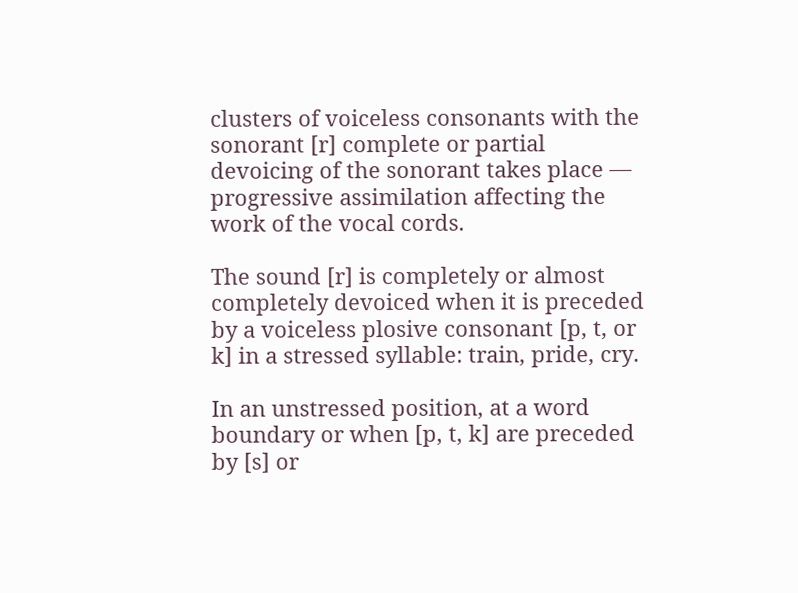clusters of voiceless consonants with the sonorant [r] complete or partial devoicing of the sonorant takes place — progressive assimilation affecting the work of the vocal cords.

The sound [r] is completely or almost completely devoiced when it is preceded by a voiceless plosive consonant [p, t, or k] in a stressed syllable: train, pride, cry.

In an unstressed position, at a word boundary or when [p, t, k] are preceded by [s] or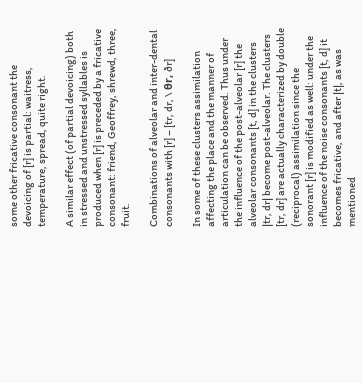some other fricative consonant the devoicing of [r] is partial: waitress, temperature, spread, quite right.

A similar effect (of partial devoicing) both in stressed and unstressed syllables is produced when [r] is preceded by a fricative consonant: friend, Geoffrey, shrewd, three, fruit.

Combinations of alveolar and inter-dental consonants with [r] – [tr, dr, \ θr, ðr]

In some of these clusters assimilation affecting the place and the manner of articulation can be observed. Thus under the influence of the post-alveolar [r] the alveolar consonants [t, d] in the clusters |tr, dr| become post-alveolar. The clusters [tr, dr] are actually characterized by double (reciprocal) assimilation since the sonorant [r] is modified as well: under the influence of the noise consonants [t, d] it becomes fricative, and after |t|, as was mentioned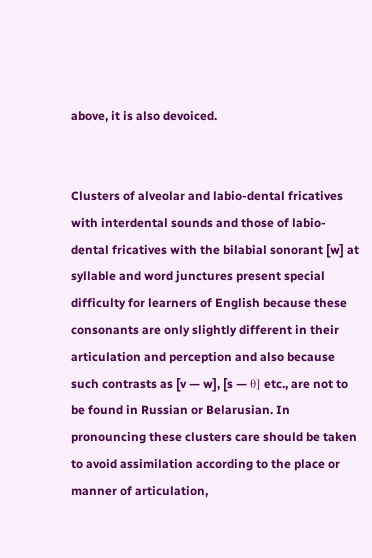above, it is also devoiced.


Clusters of alveolar and labio-dental fricatives with interdental sounds and those of labio-dental fricatives with the bilabial sonorant [w] at syllable and word junctures present special difficulty for learners of English because these consonants are only slightly different in their articulation and perception and also because such contrasts as [v — w], [s — θ] etc., are not to be found in Russian or Belarusian. In pronouncing these clusters care should be taken to avoid assimilation according to the place or manner of articulation,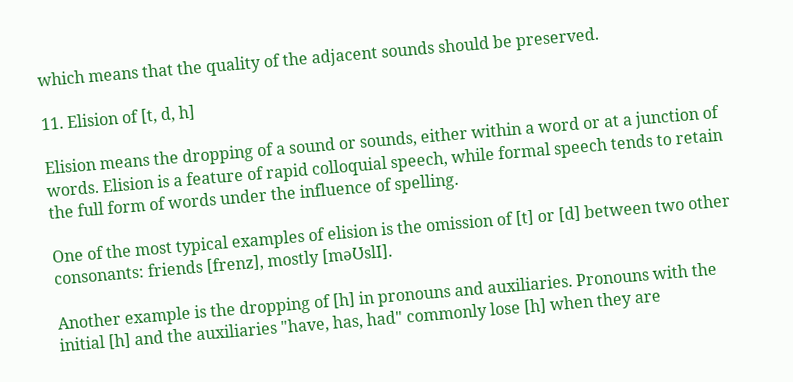which means that the quality of the adjacent sounds should be preserved.

11. Elision of [t, d, h]

Elision means the dropping of a sound or sounds, either within a word or at a junction of words. Elision is a feature of rapid colloquial speech, while formal speech tends to retain the full form of words under the influence of spelling.

One of the most typical examples of elision is the omission of [t] or [d] between two other consonants: friends [frenz], mostly [məƱslI].

Another example is the dropping of [h] in pronouns and auxiliaries. Pronouns with the initial [h] and the auxiliaries "have, has, had" commonly lose [h] when they are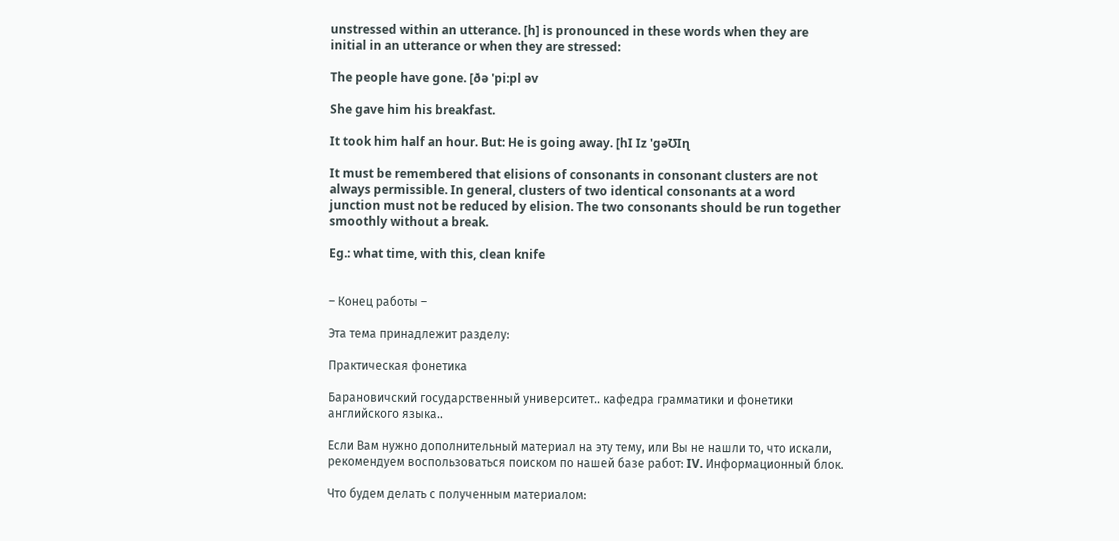unstressed within an utterance. [h] is pronounced in these words when they are initial in an utterance or when they are stressed:

The people have gone. [ðə 'pi:pl əv

She gave him his breakfast.

It took him half an hour. But: He is going away. [hI Iz 'gəƱIɳ

It must be remembered that elisions of consonants in consonant clusters are not always permissible. In general, clusters of two identical consonants at a word junction must not be reduced by elision. The two consonants should be run together smoothly without a break.

Eg.: what time, with this, clean knife


– Конец работы –

Эта тема принадлежит разделу:

Практическая фонетика

Барановичский государственный университет.. кафедра грамматики и фонетики английского языка..

Если Вам нужно дополнительный материал на эту тему, или Вы не нашли то, что искали, рекомендуем воспользоваться поиском по нашей базе работ: IV. Информационный блок.

Что будем делать с полученным материалом: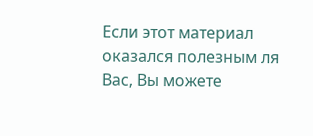Если этот материал оказался полезным ля Вас, Вы можете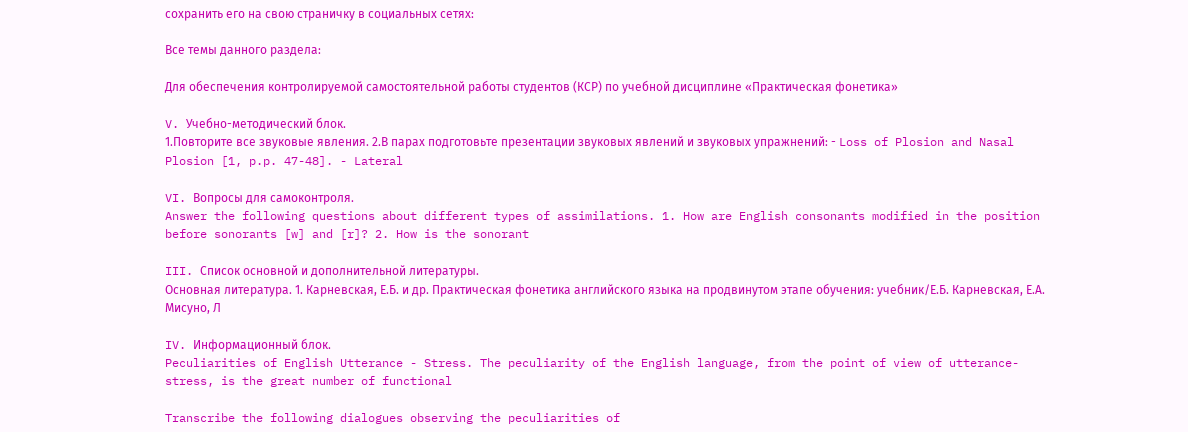сохранить его на свою страничку в социальных сетях:

Все темы данного раздела:

Для обеспечения контролируемой самостоятельной работы студентов (КСР) по учебной дисциплине «Практическая фонетика»

V. Учебно-методический блок.
1.Повторите все звуковые явления. 2.В парах подготовьте презентации звуковых явлений и звуковых упражнений: - Loss of Plosion and Nasal Plosion [1, p.p. 47-48]. - Lateral

VI. Вопросы для самоконтроля.
Answer the following questions about different types of assimilations. 1. How are English consonants modified in the position before sonorants [w] and [r]? 2. How is the sonorant

III. Список основной и дополнительной литературы.
Основная литература. 1. Карневская, Е.Б. и др. Практическая фонетика английского языка на продвинутом этапе обучения: учебник/Е.Б. Карневская, Е.А. Мисуно, Л

IV. Информационный блок.
Peculiarities of English Utterance - Stress. The peculiarity of the English language, from the point of view of utterance-stress, is the great number of functional

Transcribe the following dialogues observing the peculiarities of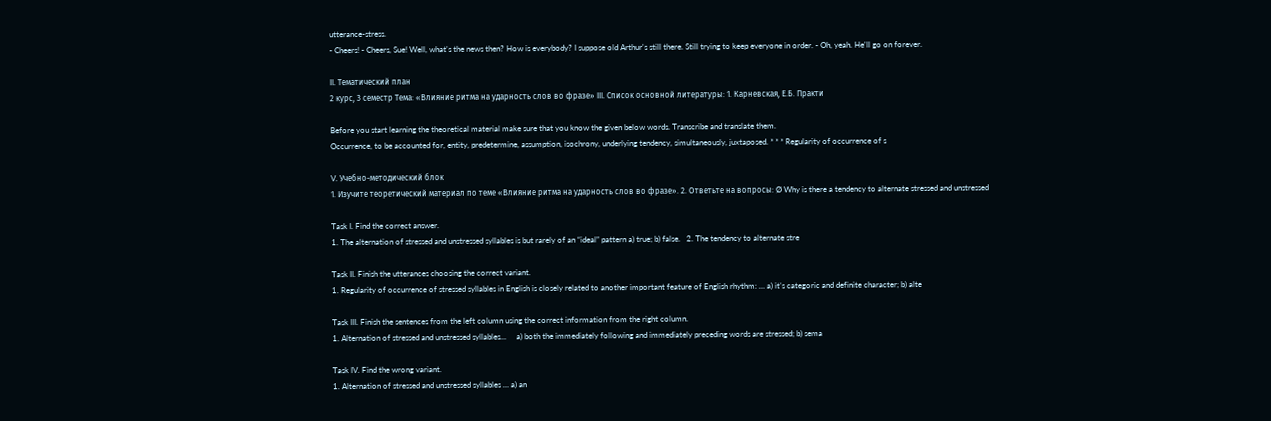utterance-stress.
- Cheers! - Cheers, Sue! Well, what's the news then? How is everybody? I suppose old Arthur's still there. Still trying to keep everyone in order. - Oh, yeah. He'll go on forever.

II. Тематический план
2 курс, 3 семестр Тема: «Влияние ритма на ударность слов во фразе» III. Список основной литературы: 1. Карневская, Е.Б. Практи

Before you start learning the theoretical material make sure that you know the given below words. Transcribe and translate them.
Occurrence, to be accounted for, entity, predetermine, assumption, isochrony, underlying tendency, simultaneously, juxtaposed. * * * Regularity of occurrence of s

V. Учебно-методический блок
1. Изучите теоретический материал по теме «Влияние ритма на ударность слов во фразе». 2. Ответьте на вопросы: Ø Why is there a tendency to alternate stressed and unstressed

Task I. Find the correct answer.
1. The alternation of stressed and unstressed syllables is but rarely of an “ideal” pattern a) true; b) false.   2. The tendency to alternate stre

Task II. Finish the utterances choosing the correct variant.
1. Regularity of occurrence of stressed syllables in English is closely related to another important feature of English rhythm: … a) it’s categoric and definite character; b) alte

Task III. Finish the sentences from the left column using the correct information from the right column.
1. Alternation of stressed and unstressed syllables...     a) both the immediately following and immediately preceding words are stressed; b) sema

Task IV. Find the wrong variant.
1. Alternation of stressed and unstressed syllables … a) an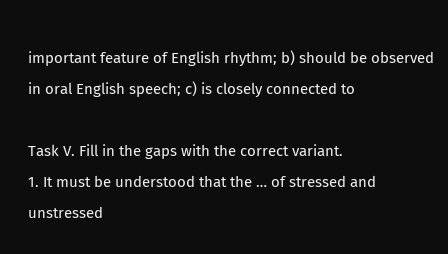important feature of English rhythm; b) should be observed in oral English speech; c) is closely connected to

Task V. Fill in the gaps with the correct variant.
1. It must be understood that the … of stressed and unstressed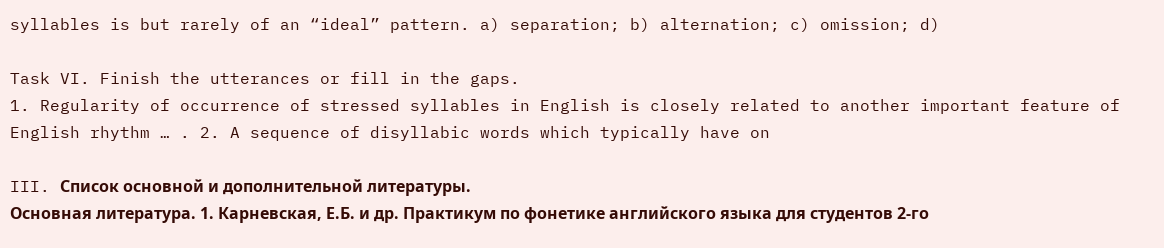syllables is but rarely of an “ideal” pattern. a) separation; b) alternation; c) omission; d)

Task VI. Finish the utterances or fill in the gaps.
1. Regularity of occurrence of stressed syllables in English is closely related to another important feature of English rhythm … . 2. A sequence of disyllabic words which typically have on

III. Список основной и дополнительной литературы.
Основная литература. 1. Карневская, Е.Б. и др. Практикум по фонетике английского языка для студентов 2-го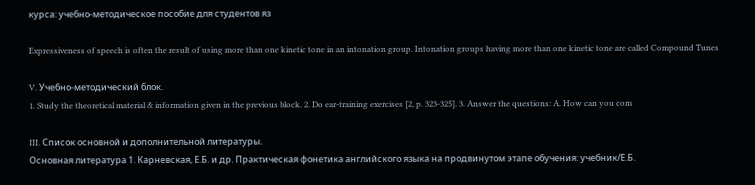курса: учебно-методическое пособие для студентов яз

Expressiveness of speech is often the result of using more than one kinetic tone in an intonation group. Intonation groups having more than one kinetic tone are called Compound Tunes

V. Учебно-методический блок.
1. Study the theoretical material & information given in the previous block. 2. Do ear-training exercises [2, p. 323-325]. 3. Answer the questions: A. How can you com

III. Список основной и дополнительной литературы.
Основная литература 1. Карневская, Е.Б. и др. Практическая фонетика английского языка на продвинутом этапе обучения: учебник/Е.Б.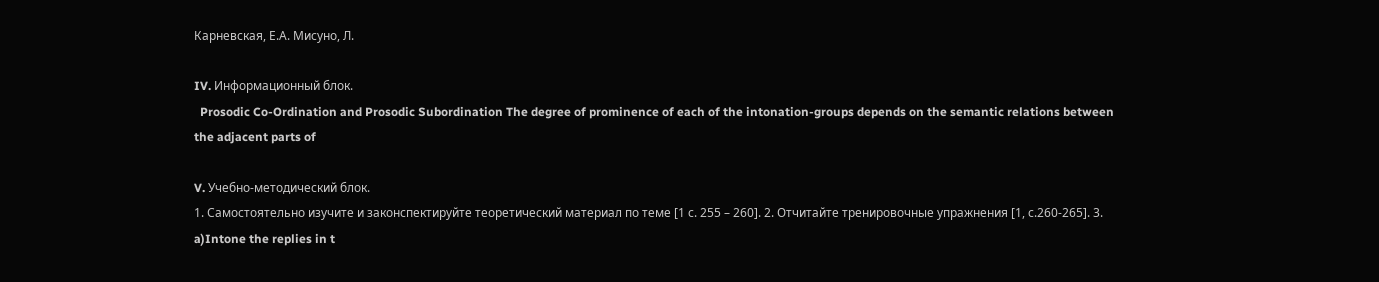Карневская, Е.А. Мисуно, Л.

IV. Информационный блок.
  Prosodic Co-Ordination and Prosodic Subordination The degree of prominence of each of the intonation-groups depends on the semantic relations between the adjacent parts of

V. Учебно-методический блок.
1. Самостоятельно изучите и законспектируйте теоретический материал по теме [1 с. 255 – 260]. 2. Отчитайте тренировочные упражнения [1, с.260-265]. 3. a)Intone the replies in t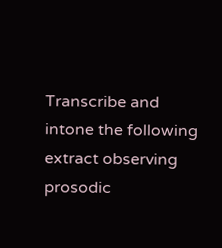Transcribe and intone the following extract observing prosodic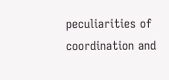peculiarities of coordination and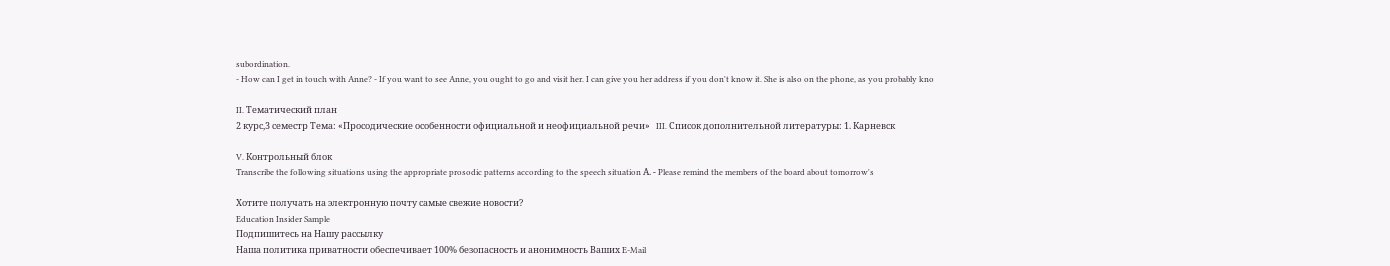subordination.
- How can I get in touch with Anne? - If you want to see Anne, you ought to go and visit her. I can give you her address if you don't know it. She is also on the phone, as you probably kno

II. Тематический план
2 курс,3 семестр Тема: «Просодические особенности официальной и неофициальной речи»   III. Список дополнительной литературы: 1. Карневск

V. Контрольный блок
Transcribe the following situations using the appropriate prosodic patterns according to the speech situation А. - Please remind the members of the board about tomorrow's

Хотите получать на электронную почту самые свежие новости?
Education Insider Sample
Подпишитесь на Нашу рассылку
Наша политика приватности обеспечивает 100% безопасность и анонимность Ваших E-Mail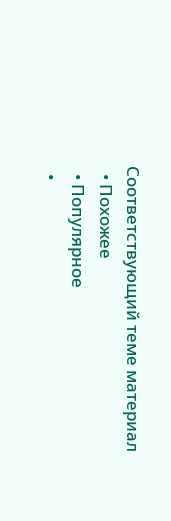Соответствующий теме материал
  • Похожее
  • Популярное
  •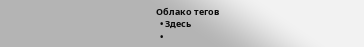Облако тегов
  • Здесь
  •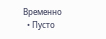Временно
  • Пусто